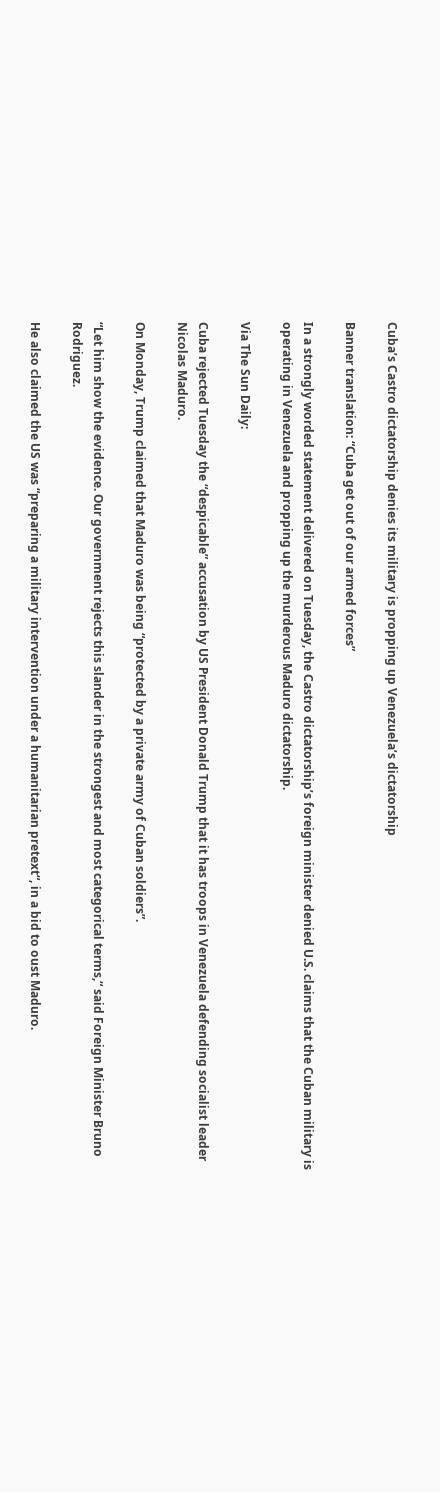Cuba’s Castro dictatorship denies its military is propping up Venezuela’s dictatorship

Banner translation: “Cuba get out of our armed forces”

In a strongly worded statement delivered on Tuesday, the Castro dictatorship’s foreign minister denied U.S. claims that the Cuban military is operating in Venezuela and propping up the murderous Maduro dictatorship.

Via The Sun Daily:

Cuba rejected Tuesday the “despicable” accusation by US President Donald Trump that it has troops in Venezuela defending socialist leader Nicolas Maduro.

On Monday, Trump claimed that Maduro was being “protected by a private army of Cuban soldiers”.

“Let him show the evidence. Our government rejects this slander in the strongest and most categorical terms,“ said Foreign Minister Bruno Rodriguez.

He also claimed the US was “preparing a military intervention under a humanitarian pretext“, in a bid to oust Maduro.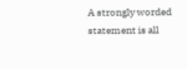A strongly worded statement is all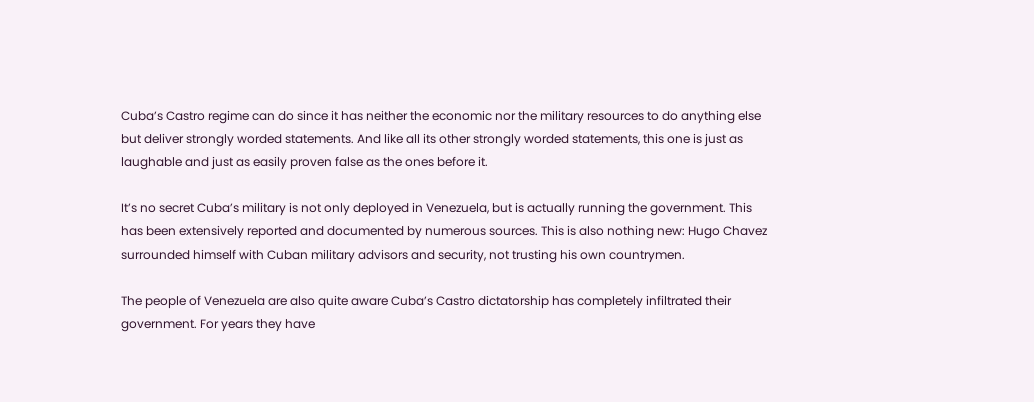Cuba’s Castro regime can do since it has neither the economic nor the military resources to do anything else but deliver strongly worded statements. And like all its other strongly worded statements, this one is just as laughable and just as easily proven false as the ones before it.

It’s no secret Cuba’s military is not only deployed in Venezuela, but is actually running the government. This has been extensively reported and documented by numerous sources. This is also nothing new: Hugo Chavez surrounded himself with Cuban military advisors and security, not trusting his own countrymen.

The people of Venezuela are also quite aware Cuba’s Castro dictatorship has completely infiltrated their government. For years they have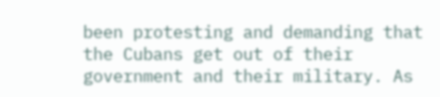been protesting and demanding that the Cubans get out of their government and their military. As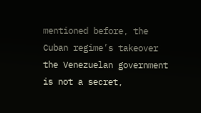mentioned before, the Cuban regime’s takeover the Venezuelan government is not a secret,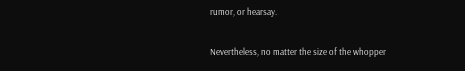rumor, or hearsay.

Nevertheless, no matter the size of the whopper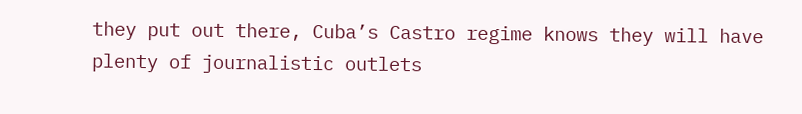they put out there, Cuba’s Castro regime knows they will have plenty of journalistic outlets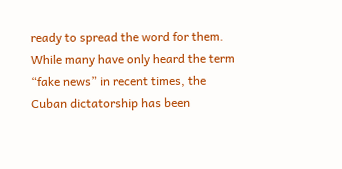ready to spread the word for them. While many have only heard the term “fake news” in recent times, the Cuban dictatorship has been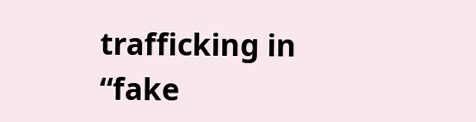trafficking in “fake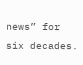news” for six decades.